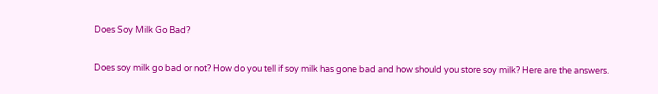Does Soy Milk Go Bad?

Does soy milk go bad or not? How do you tell if soy milk has gone bad and how should you store soy milk? Here are the answers.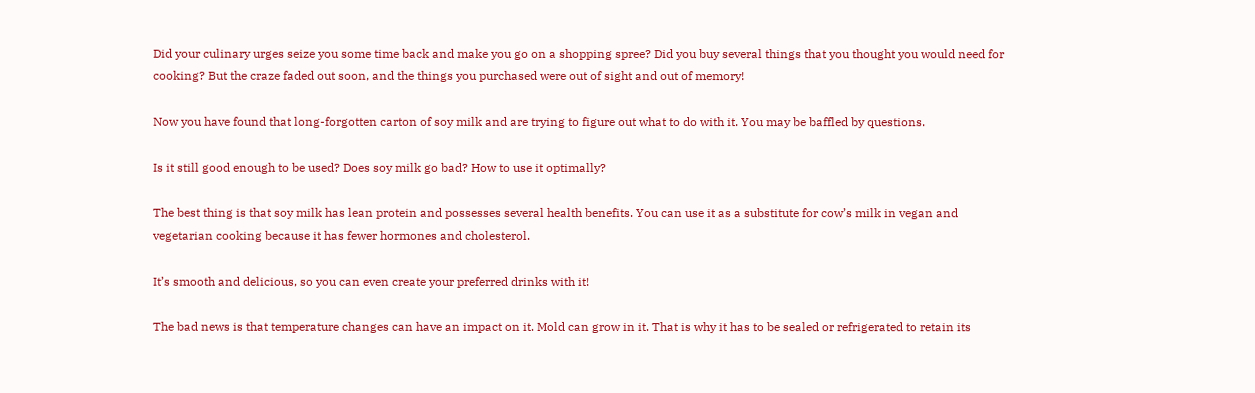Did your culinary urges seize you some time back and make you go on a shopping spree? Did you buy several things that you thought you would need for cooking? But the craze faded out soon, and the things you purchased were out of sight and out of memory!

Now you have found that long-forgotten carton of soy milk and are trying to figure out what to do with it. You may be baffled by questions.

Is it still good enough to be used? Does soy milk go bad? How to use it optimally?

The best thing is that soy milk has lean protein and possesses several health benefits. You can use it as a substitute for cow’s milk in vegan and vegetarian cooking because it has fewer hormones and cholesterol.

It’s smooth and delicious, so you can even create your preferred drinks with it!

The bad news is that temperature changes can have an impact on it. Mold can grow in it. That is why it has to be sealed or refrigerated to retain its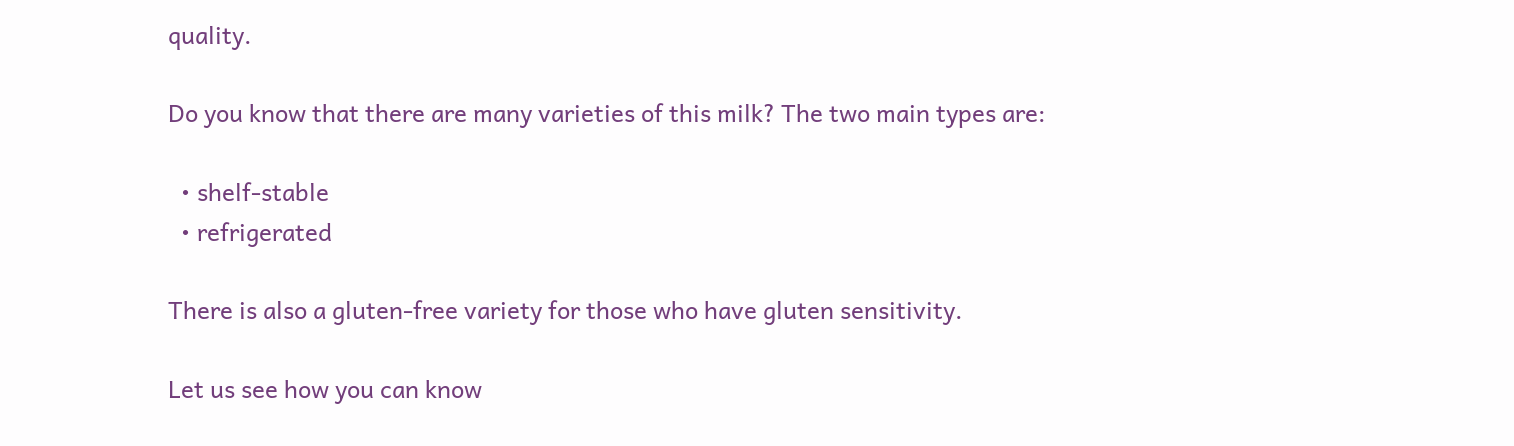quality.

Do you know that there are many varieties of this milk? The two main types are:

  • shelf-stable
  • refrigerated

There is also a gluten-free variety for those who have gluten sensitivity.

Let us see how you can know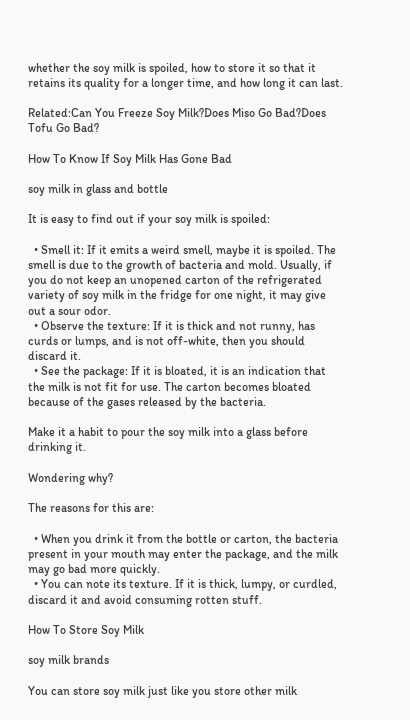whether the soy milk is spoiled, how to store it so that it retains its quality for a longer time, and how long it can last.

Related:Can You Freeze Soy Milk?Does Miso Go Bad?Does Tofu Go Bad?

How To Know If Soy Milk Has Gone Bad

soy milk in glass and bottle

It is easy to find out if your soy milk is spoiled:

  • Smell it: If it emits a weird smell, maybe it is spoiled. The smell is due to the growth of bacteria and mold. Usually, if you do not keep an unopened carton of the refrigerated variety of soy milk in the fridge for one night, it may give out a sour odor.
  • Observe the texture: If it is thick and not runny, has curds or lumps, and is not off-white, then you should discard it.
  • See the package: If it is bloated, it is an indication that the milk is not fit for use. The carton becomes bloated because of the gases released by the bacteria.

Make it a habit to pour the soy milk into a glass before drinking it.

Wondering why?

The reasons for this are:

  • When you drink it from the bottle or carton, the bacteria present in your mouth may enter the package, and the milk may go bad more quickly.
  • You can note its texture. If it is thick, lumpy, or curdled, discard it and avoid consuming rotten stuff.

How To Store Soy Milk

soy milk brands

You can store soy milk just like you store other milk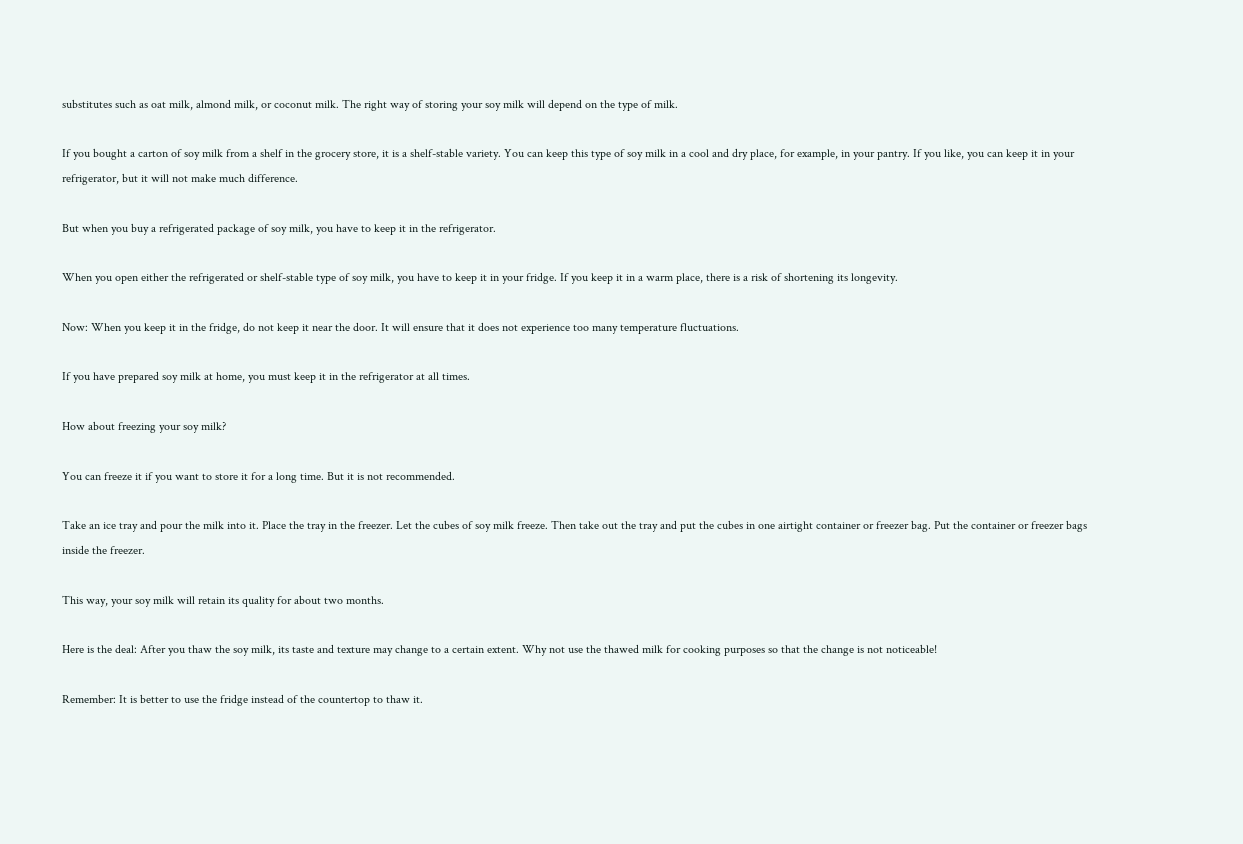substitutes such as oat milk, almond milk, or coconut milk. The right way of storing your soy milk will depend on the type of milk.

If you bought a carton of soy milk from a shelf in the grocery store, it is a shelf-stable variety. You can keep this type of soy milk in a cool and dry place, for example, in your pantry. If you like, you can keep it in your refrigerator, but it will not make much difference.

But when you buy a refrigerated package of soy milk, you have to keep it in the refrigerator.

When you open either the refrigerated or shelf-stable type of soy milk, you have to keep it in your fridge. If you keep it in a warm place, there is a risk of shortening its longevity.

Now: When you keep it in the fridge, do not keep it near the door. It will ensure that it does not experience too many temperature fluctuations.

If you have prepared soy milk at home, you must keep it in the refrigerator at all times.

How about freezing your soy milk?

You can freeze it if you want to store it for a long time. But it is not recommended.

Take an ice tray and pour the milk into it. Place the tray in the freezer. Let the cubes of soy milk freeze. Then take out the tray and put the cubes in one airtight container or freezer bag. Put the container or freezer bags inside the freezer.

This way, your soy milk will retain its quality for about two months.

Here is the deal: After you thaw the soy milk, its taste and texture may change to a certain extent. Why not use the thawed milk for cooking purposes so that the change is not noticeable!

Remember: It is better to use the fridge instead of the countertop to thaw it.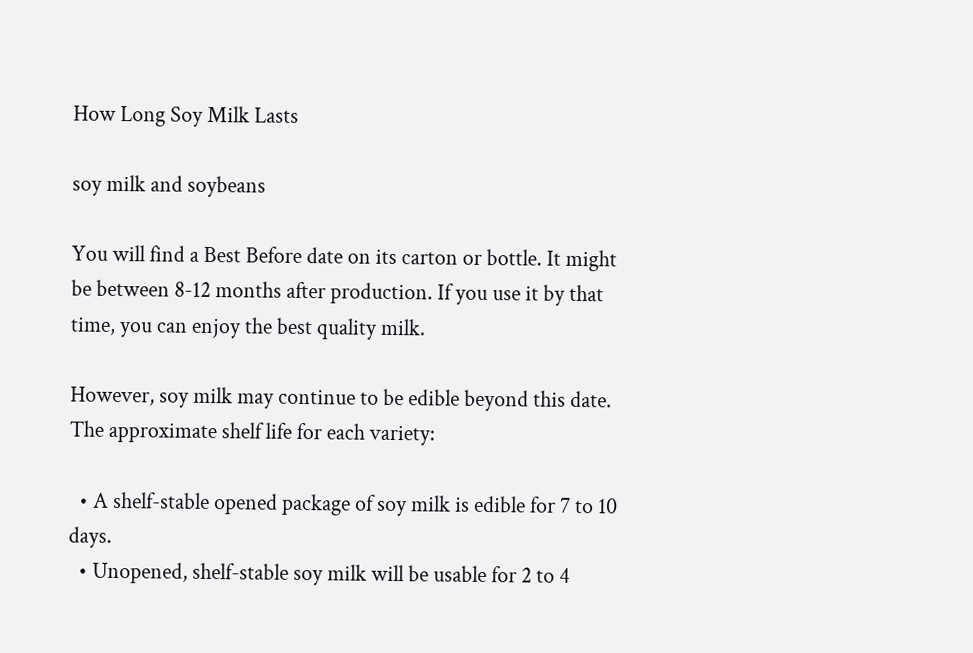How Long Soy Milk Lasts

soy milk and soybeans

You will find a Best Before date on its carton or bottle. It might be between 8-12 months after production. If you use it by that time, you can enjoy the best quality milk.

However, soy milk may continue to be edible beyond this date. The approximate shelf life for each variety:

  • A shelf-stable opened package of soy milk is edible for 7 to 10 days.
  • Unopened, shelf-stable soy milk will be usable for 2 to 4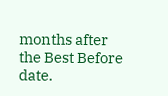months after the Best Before date.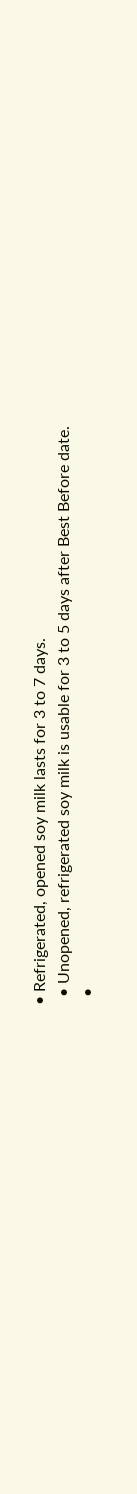• Refrigerated, opened soy milk lasts for 3 to 7 days.
  • Unopened, refrigerated soy milk is usable for 3 to 5 days after Best Before date.
  •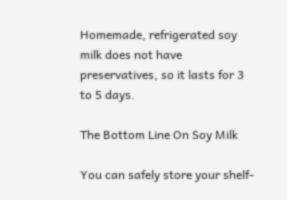Homemade, refrigerated soy milk does not have preservatives, so it lasts for 3 to 5 days.

The Bottom Line On Soy Milk

You can safely store your shelf-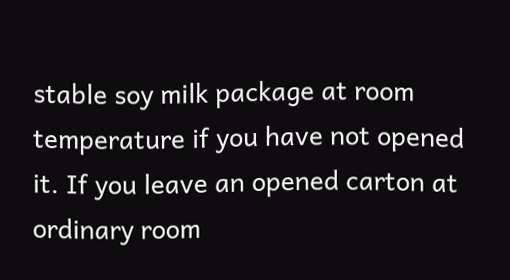stable soy milk package at room temperature if you have not opened it. If you leave an opened carton at ordinary room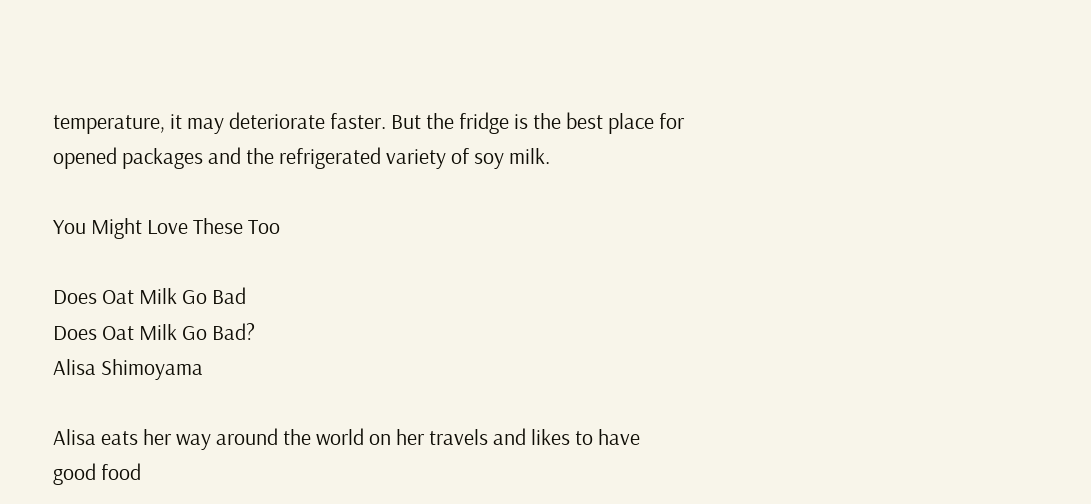temperature, it may deteriorate faster. But the fridge is the best place for opened packages and the refrigerated variety of soy milk.

You Might Love These Too

Does Oat Milk Go Bad
Does Oat Milk Go Bad?
Alisa Shimoyama

Alisa eats her way around the world on her travels and likes to have good food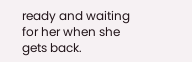ready and waiting for her when she gets back.